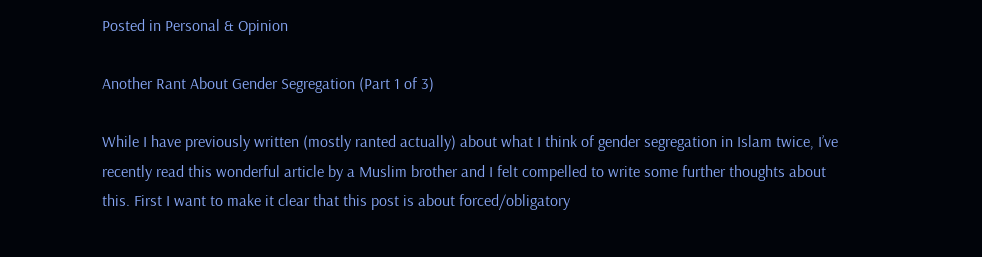Posted in Personal & Opinion

Another Rant About Gender Segregation (Part 1 of 3)

While I have previously written (mostly ranted actually) about what I think of gender segregation in Islam twice, I’ve recently read this wonderful article by a Muslim brother and I felt compelled to write some further thoughts about this. First I want to make it clear that this post is about forced/obligatory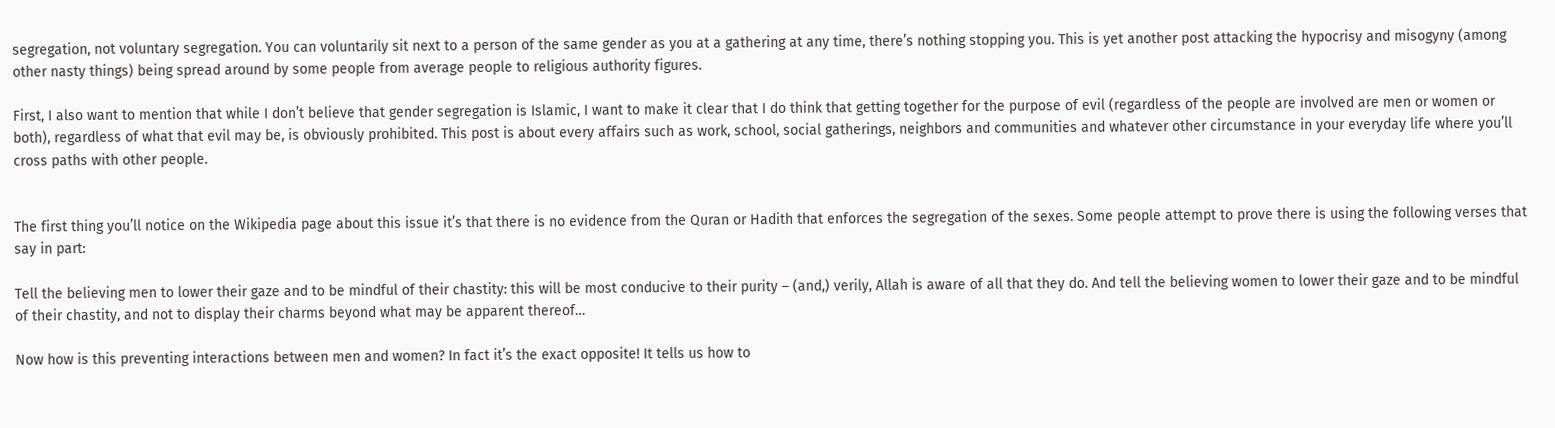segregation, not voluntary segregation. You can voluntarily sit next to a person of the same gender as you at a gathering at any time, there’s nothing stopping you. This is yet another post attacking the hypocrisy and misogyny (among other nasty things) being spread around by some people from average people to religious authority figures.

First, I also want to mention that while I don’t believe that gender segregation is Islamic, I want to make it clear that I do think that getting together for the purpose of evil (regardless of the people are involved are men or women or both), regardless of what that evil may be, is obviously prohibited. This post is about every affairs such as work, school, social gatherings, neighbors and communities and whatever other circumstance in your everyday life where you’ll cross paths with other people.


The first thing you’ll notice on the Wikipedia page about this issue it’s that there is no evidence from the Quran or Hadith that enforces the segregation of the sexes. Some people attempt to prove there is using the following verses that say in part:

Tell the believing men to lower their gaze and to be mindful of their chastity: this will be most conducive to their purity – (and,) verily, Allah is aware of all that they do. And tell the believing women to lower their gaze and to be mindful of their chastity, and not to display their charms beyond what may be apparent thereof…

Now how is this preventing interactions between men and women? In fact it’s the exact opposite! It tells us how to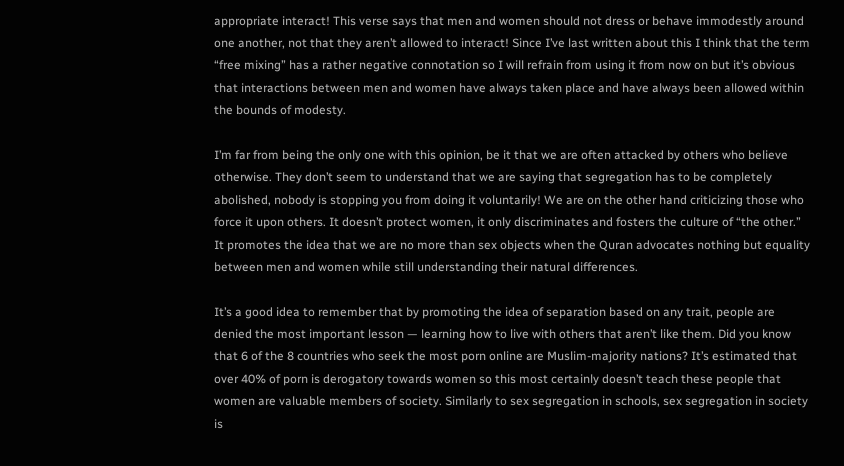appropriate interact! This verse says that men and women should not dress or behave immodestly around one another, not that they aren’t allowed to interact! Since I’ve last written about this I think that the term “free mixing” has a rather negative connotation so I will refrain from using it from now on but it’s obvious that interactions between men and women have always taken place and have always been allowed within the bounds of modesty.

I’m far from being the only one with this opinion, be it that we are often attacked by others who believe otherwise. They don’t seem to understand that we are saying that segregation has to be completely abolished, nobody is stopping you from doing it voluntarily! We are on the other hand criticizing those who force it upon others. It doesn’t protect women, it only discriminates and fosters the culture of “the other.” It promotes the idea that we are no more than sex objects when the Quran advocates nothing but equality between men and women while still understanding their natural differences.

It’s a good idea to remember that by promoting the idea of separation based on any trait, people are denied the most important lesson — learning how to live with others that aren’t like them. Did you know that 6 of the 8 countries who seek the most porn online are Muslim-majority nations? It’s estimated that over 40% of porn is derogatory towards women so this most certainly doesn’t teach these people that women are valuable members of society. Similarly to sex segregation in schools, sex segregation in society is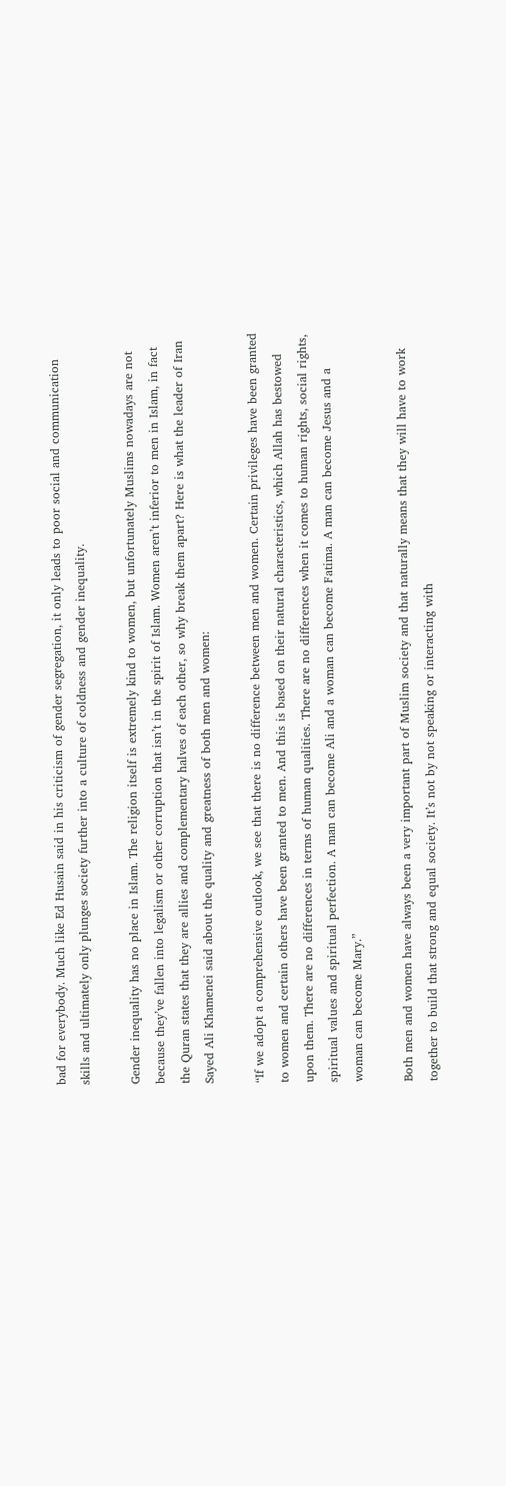bad for everybody. Much like Ed Husain said in his criticism of gender segregation, it only leads to poor social and communication skills and ultimately only plunges society further into a culture of coldness and gender inequality.

Gender inequality has no place in Islam. The religion itself is extremely kind to women, but unfortunately Muslims nowadays are not because they’ve fallen into legalism or other corruption that isn’t in the spirit of Islam. Women aren’t inferior to men in Islam, in fact the Quran states that they are allies and complementary halves of each other, so why break them apart? Here is what the leader of Iran Sayed Ali Khamenei said about the quality and greatness of both men and women:

“If we adopt a comprehensive outlook, we see that there is no difference between men and women. Certain privileges have been granted to women and certain others have been granted to men. And this is based on their natural characteristics, which Allah has bestowed upon them. There are no differences in terms of human qualities. There are no differences when it comes to human rights, social rights, spiritual values and spiritual perfection. A man can become Ali and a woman can become Fatima. A man can become Jesus and a woman can become Mary.”

Both men and women have always been a very important part of Muslim society and that naturally means that they will have to work together to build that strong and equal society. It’s not by not speaking or interacting with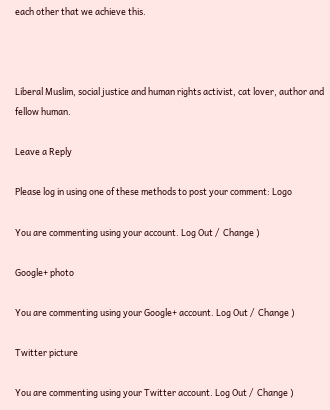each other that we achieve this.



Liberal Muslim, social justice and human rights activist, cat lover, author and fellow human.

Leave a Reply

Please log in using one of these methods to post your comment: Logo

You are commenting using your account. Log Out /  Change )

Google+ photo

You are commenting using your Google+ account. Log Out /  Change )

Twitter picture

You are commenting using your Twitter account. Log Out /  Change )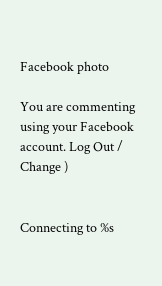Facebook photo

You are commenting using your Facebook account. Log Out /  Change )


Connecting to %s